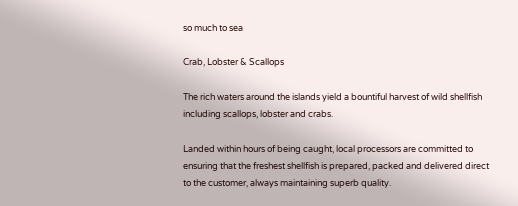so much to sea

Crab, Lobster & Scallops

The rich waters around the islands yield a bountiful harvest of wild shellfish including scallops, lobster and crabs.

Landed within hours of being caught, local processors are committed to ensuring that the freshest shellfish is prepared, packed and delivered direct to the customer, always maintaining superb quality.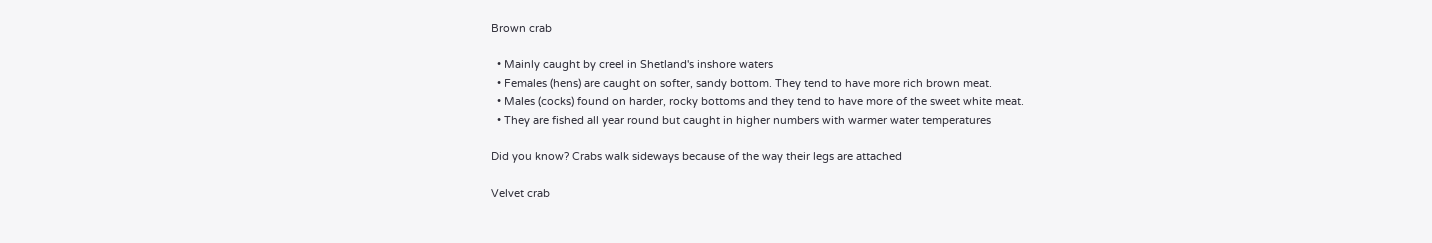Brown crab

  • Mainly caught by creel in Shetland's inshore waters
  • Females (hens) are caught on softer, sandy bottom. They tend to have more rich brown meat.
  • Males (cocks) found on harder, rocky bottoms and they tend to have more of the sweet white meat.
  • They are fished all year round but caught in higher numbers with warmer water temperatures

Did you know? Crabs walk sideways because of the way their legs are attached

Velvet crab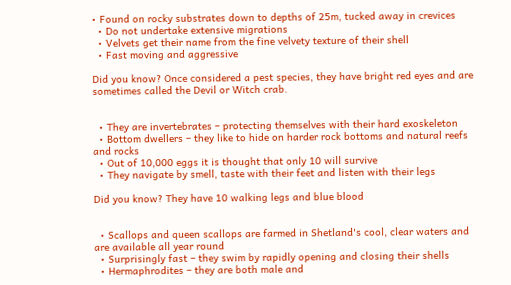• Found on rocky substrates down to depths of 25m, tucked away in crevices
  • Do not undertake extensive migrations
  • Velvets get their name from the fine velvety texture of their shell
  • Fast moving and aggressive

Did you know? Once considered a pest species, they have bright red eyes and are sometimes called the Devil or Witch crab.


  • They are invertebrates – protecting themselves with their hard exoskeleton
  • Bottom dwellers – they like to hide on harder rock bottoms and natural reefs and rocks
  • Out of 10,000 eggs it is thought that only 10 will survive
  • They navigate by smell, taste with their feet and listen with their legs

Did you know? They have 10 walking legs and blue blood


  • Scallops and queen scallops are farmed in Shetland's cool, clear waters and are available all year round
  • Surprisingly fast – they swim by rapidly opening and closing their shells
  • Hermaphrodites – they are both male and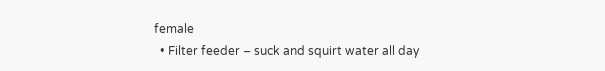female
  • Filter feeder – suck and squirt water all day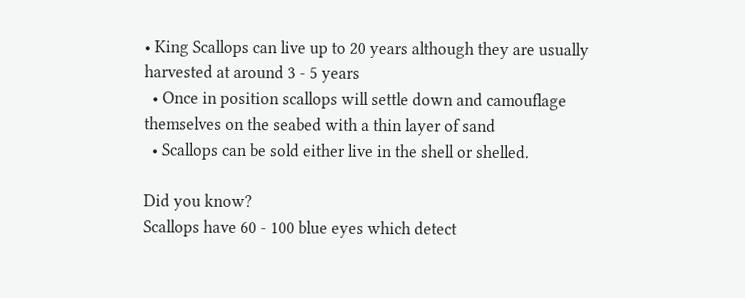• King Scallops can live up to 20 years although they are usually harvested at around 3 - 5 years
  • Once in position scallops will settle down and camouflage themselves on the seabed with a thin layer of sand
  • Scallops can be sold either live in the shell or shelled.

Did you know?
Scallops have 60 - 100 blue eyes which detect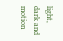light, dark and motion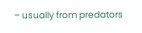– usually from predators